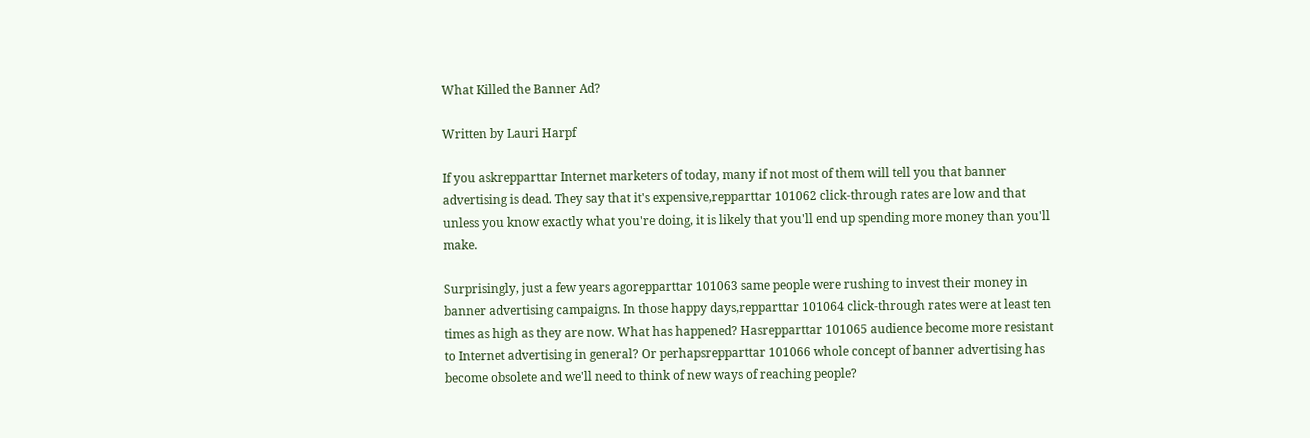What Killed the Banner Ad?

Written by Lauri Harpf

If you askrepparttar Internet marketers of today, many if not most of them will tell you that banner advertising is dead. They say that it's expensive,repparttar 101062 click-through rates are low and that unless you know exactly what you're doing, it is likely that you'll end up spending more money than you'll make.

Surprisingly, just a few years agorepparttar 101063 same people were rushing to invest their money in banner advertising campaigns. In those happy days,repparttar 101064 click-through rates were at least ten times as high as they are now. What has happened? Hasrepparttar 101065 audience become more resistant to Internet advertising in general? Or perhapsrepparttar 101066 whole concept of banner advertising has become obsolete and we'll need to think of new ways of reaching people?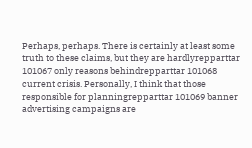Perhaps, perhaps. There is certainly at least some truth to these claims, but they are hardlyrepparttar 101067 only reasons behindrepparttar 101068 current crisis. Personally, I think that those responsible for planningrepparttar 101069 banner advertising campaigns are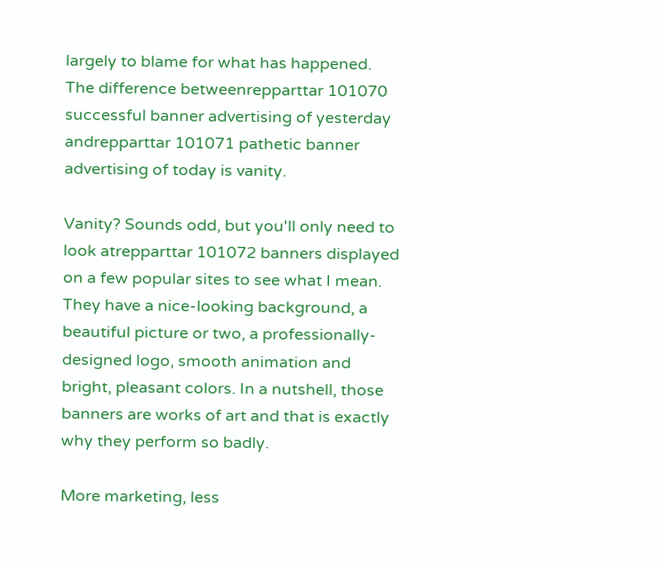largely to blame for what has happened. The difference betweenrepparttar 101070 successful banner advertising of yesterday andrepparttar 101071 pathetic banner advertising of today is vanity.

Vanity? Sounds odd, but you'll only need to look atrepparttar 101072 banners displayed on a few popular sites to see what I mean. They have a nice-looking background, a beautiful picture or two, a professionally-designed logo, smooth animation and bright, pleasant colors. In a nutshell, those banners are works of art and that is exactly why they perform so badly.

More marketing, less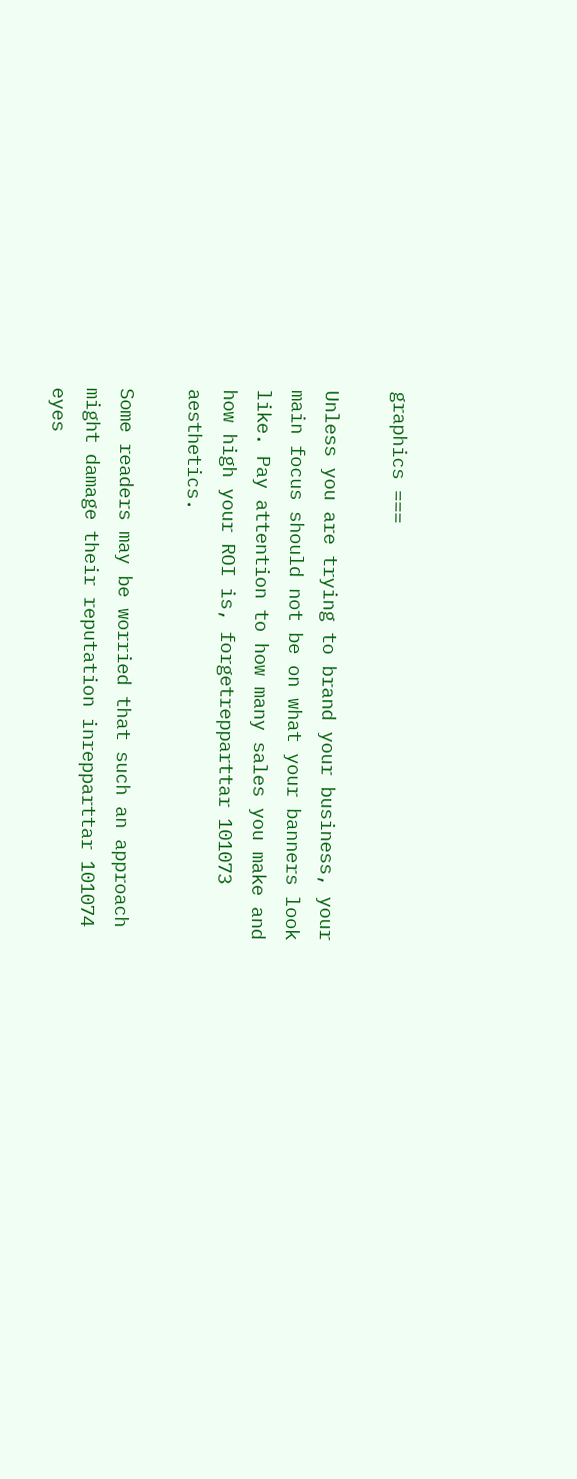graphics ===

Unless you are trying to brand your business, your main focus should not be on what your banners look like. Pay attention to how many sales you make and how high your ROI is, forgetrepparttar 101073 aesthetics.

Some readers may be worried that such an approach might damage their reputation inrepparttar 101074 eyes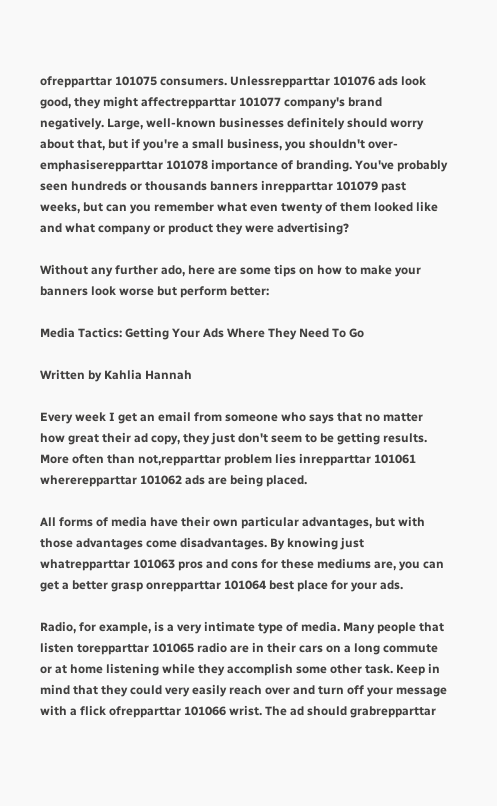ofrepparttar 101075 consumers. Unlessrepparttar 101076 ads look good, they might affectrepparttar 101077 company's brand negatively. Large, well-known businesses definitely should worry about that, but if you're a small business, you shouldn't over-emphasiserepparttar 101078 importance of branding. You've probably seen hundreds or thousands banners inrepparttar 101079 past weeks, but can you remember what even twenty of them looked like and what company or product they were advertising?

Without any further ado, here are some tips on how to make your banners look worse but perform better:

Media Tactics: Getting Your Ads Where They Need To Go

Written by Kahlia Hannah

Every week I get an email from someone who says that no matter how great their ad copy, they just don't seem to be getting results. More often than not,repparttar problem lies inrepparttar 101061 whererepparttar 101062 ads are being placed.

All forms of media have their own particular advantages, but with those advantages come disadvantages. By knowing just whatrepparttar 101063 pros and cons for these mediums are, you can get a better grasp onrepparttar 101064 best place for your ads.

Radio, for example, is a very intimate type of media. Many people that listen torepparttar 101065 radio are in their cars on a long commute or at home listening while they accomplish some other task. Keep in mind that they could very easily reach over and turn off your message with a flick ofrepparttar 101066 wrist. The ad should grabrepparttar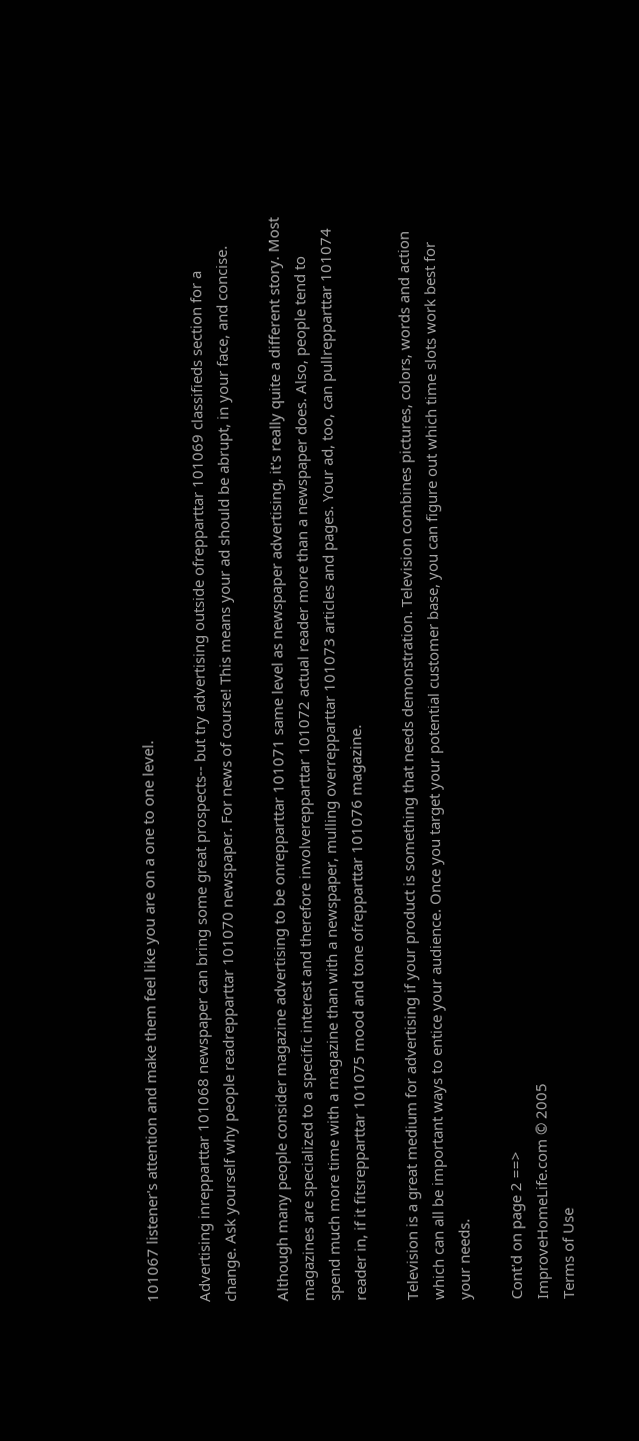101067 listener's attention and make them feel like you are on a one to one level.

Advertising inrepparttar 101068 newspaper can bring some great prospects-- but try advertising outside ofrepparttar 101069 classifieds section for a change. Ask yourself why people readrepparttar 101070 newspaper. For news of course! This means your ad should be abrupt, in your face, and concise.

Although many people consider magazine advertising to be onrepparttar 101071 same level as newspaper advertising, it's really quite a different story. Most magazines are specialized to a specific interest and therefore involverepparttar 101072 actual reader more than a newspaper does. Also, people tend to spend much more time with a magazine than with a newspaper, mulling overrepparttar 101073 articles and pages. Your ad, too, can pullrepparttar 101074 reader in, if it fitsrepparttar 101075 mood and tone ofrepparttar 101076 magazine.

Television is a great medium for advertising if your product is something that needs demonstration. Television combines pictures, colors, words and action which can all be important ways to entice your audience. Once you target your potential customer base, you can figure out which time slots work best for your needs.

Cont'd on page 2 ==>
ImproveHomeLife.com © 2005
Terms of Use